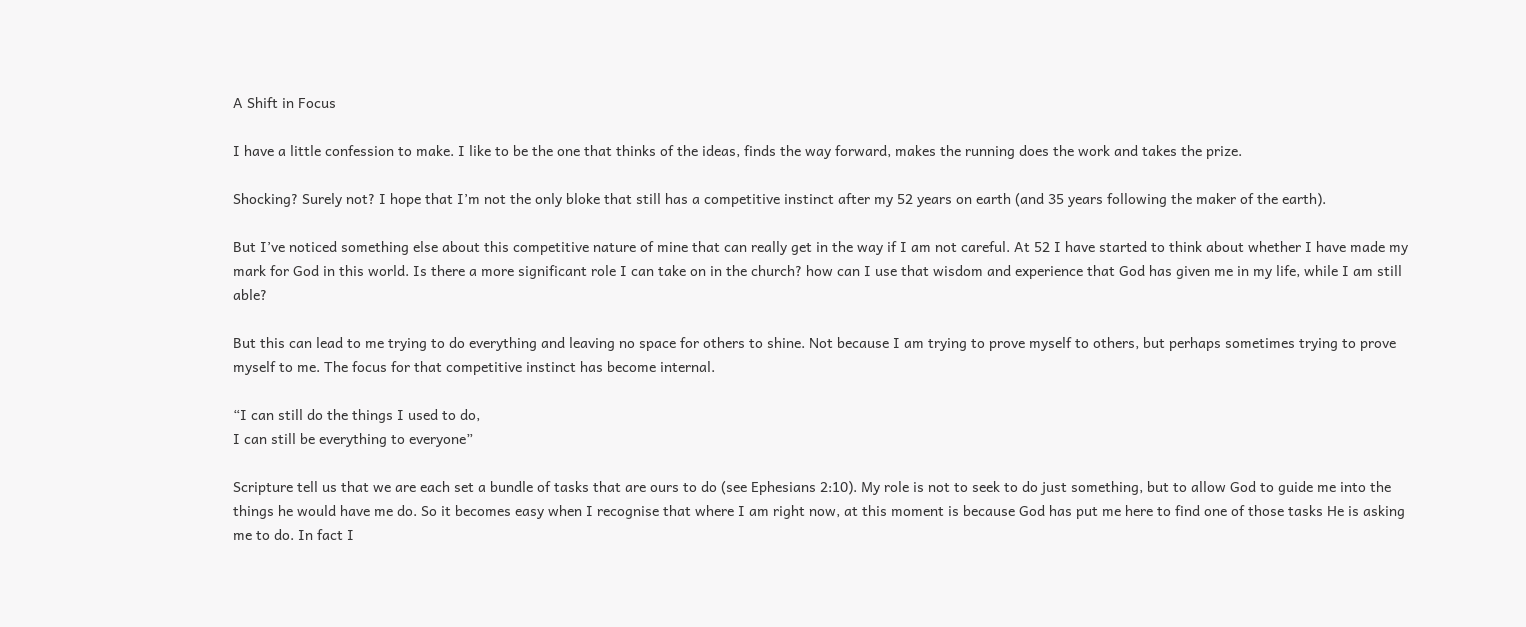A Shift in Focus

I have a little confession to make. I like to be the one that thinks of the ideas, finds the way forward, makes the running does the work and takes the prize.

Shocking? Surely not? I hope that I’m not the only bloke that still has a competitive instinct after my 52 years on earth (and 35 years following the maker of the earth).

But I’ve noticed something else about this competitive nature of mine that can really get in the way if I am not careful. At 52 I have started to think about whether I have made my mark for God in this world. Is there a more significant role I can take on in the church? how can I use that wisdom and experience that God has given me in my life, while I am still able?

But this can lead to me trying to do everything and leaving no space for others to shine. Not because I am trying to prove myself to others, but perhaps sometimes trying to prove myself to me. The focus for that competitive instinct has become internal.

“I can still do the things I used to do,
I can still be everything to everyone”

Scripture tell us that we are each set a bundle of tasks that are ours to do (see Ephesians 2:10). My role is not to seek to do just something, but to allow God to guide me into the things he would have me do. So it becomes easy when I recognise that where I am right now, at this moment is because God has put me here to find one of those tasks He is asking me to do. In fact I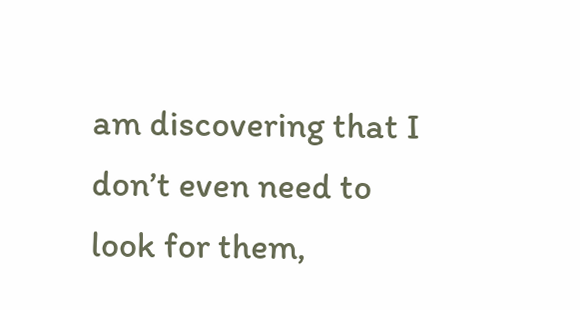am discovering that I don’t even need to look for them,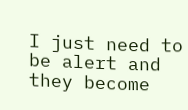I just need to be alert and they become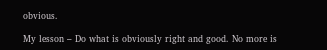obvious.

My lesson – Do what is obviously right and good. No more is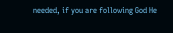needed, if you are following God He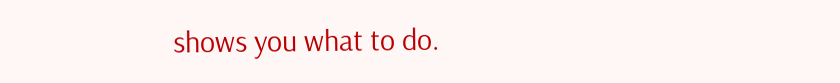shows you what to do.